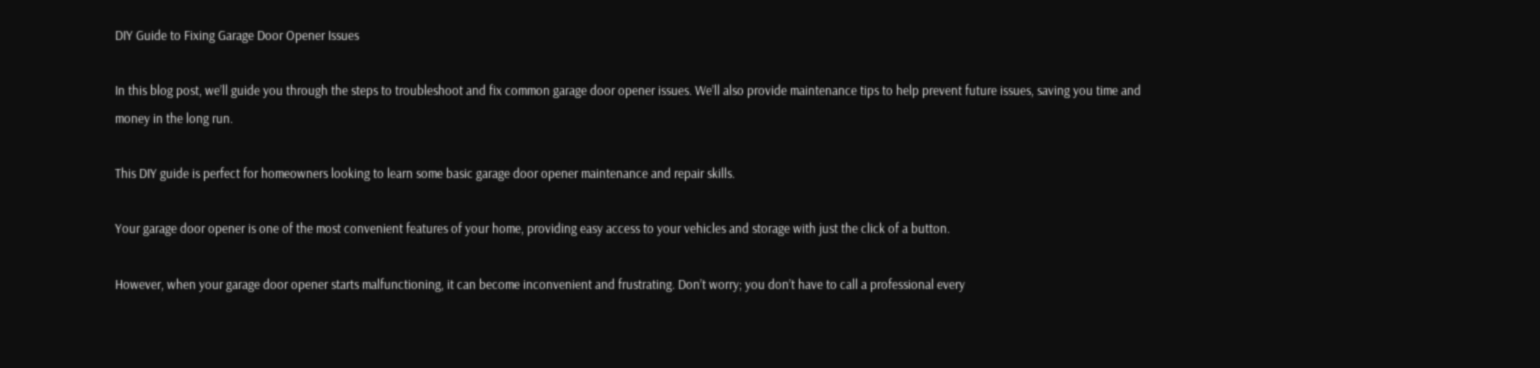DIY Guide to Fixing Garage Door Opener Issues

In this blog post, we’ll guide you through the steps to troubleshoot and fix common garage door opener issues. We’ll also provide maintenance tips to help prevent future issues, saving you time and money in the long run.

This DIY guide is perfect for homeowners looking to learn some basic garage door opener maintenance and repair skills.

Your garage door opener is one of the most convenient features of your home, providing easy access to your vehicles and storage with just the click of a button.

However, when your garage door opener starts malfunctioning, it can become inconvenient and frustrating. Don’t worry; you don’t have to call a professional every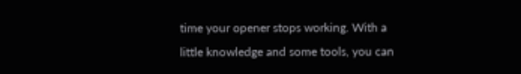time your opener stops working. With a little knowledge and some tools, you can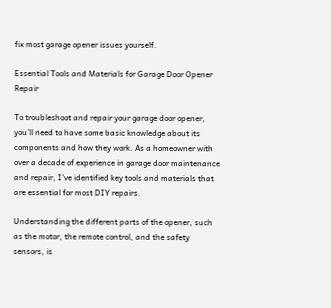fix most garage opener issues yourself.

Essential Tools and Materials for Garage Door Opener Repair

To troubleshoot and repair your garage door opener, you’ll need to have some basic knowledge about its components and how they work. As a homeowner with over a decade of experience in garage door maintenance and repair, I’ve identified key tools and materials that are essential for most DIY repairs.

Understanding the different parts of the opener, such as the motor, the remote control, and the safety sensors, is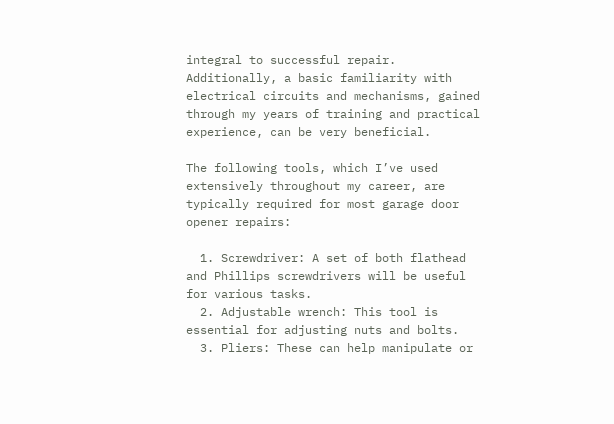integral to successful repair. Additionally, a basic familiarity with electrical circuits and mechanisms, gained through my years of training and practical experience, can be very beneficial.

The following tools, which I’ve used extensively throughout my career, are typically required for most garage door opener repairs:

  1. Screwdriver: A set of both flathead and Phillips screwdrivers will be useful for various tasks.
  2. Adjustable wrench: This tool is essential for adjusting nuts and bolts.
  3. Pliers: These can help manipulate or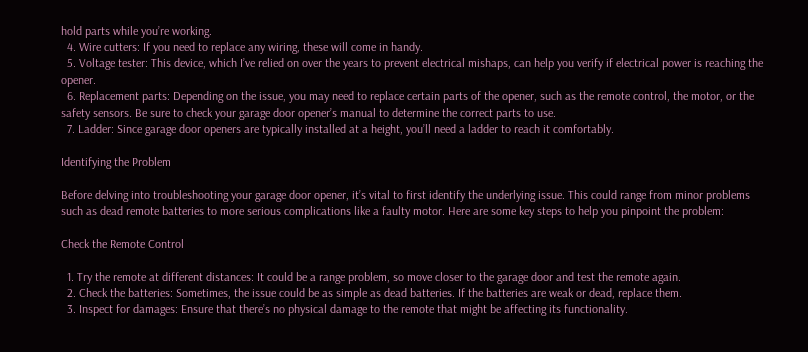hold parts while you’re working.
  4. Wire cutters: If you need to replace any wiring, these will come in handy.
  5. Voltage tester: This device, which I’ve relied on over the years to prevent electrical mishaps, can help you verify if electrical power is reaching the opener.
  6. Replacement parts: Depending on the issue, you may need to replace certain parts of the opener, such as the remote control, the motor, or the safety sensors. Be sure to check your garage door opener’s manual to determine the correct parts to use.
  7. Ladder: Since garage door openers are typically installed at a height, you’ll need a ladder to reach it comfortably.

Identifying the Problem

Before delving into troubleshooting your garage door opener, it’s vital to first identify the underlying issue. This could range from minor problems such as dead remote batteries to more serious complications like a faulty motor. Here are some key steps to help you pinpoint the problem:

Check the Remote Control

  1. Try the remote at different distances: It could be a range problem, so move closer to the garage door and test the remote again.
  2. Check the batteries: Sometimes, the issue could be as simple as dead batteries. If the batteries are weak or dead, replace them.
  3. Inspect for damages: Ensure that there’s no physical damage to the remote that might be affecting its functionality.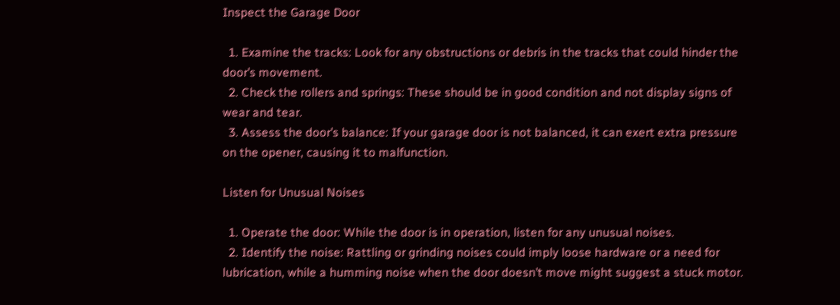Inspect the Garage Door

  1. Examine the tracks: Look for any obstructions or debris in the tracks that could hinder the door’s movement.
  2. Check the rollers and springs: These should be in good condition and not display signs of wear and tear.
  3. Assess the door’s balance: If your garage door is not balanced, it can exert extra pressure on the opener, causing it to malfunction.

Listen for Unusual Noises

  1. Operate the door: While the door is in operation, listen for any unusual noises.
  2. Identify the noise: Rattling or grinding noises could imply loose hardware or a need for lubrication, while a humming noise when the door doesn’t move might suggest a stuck motor.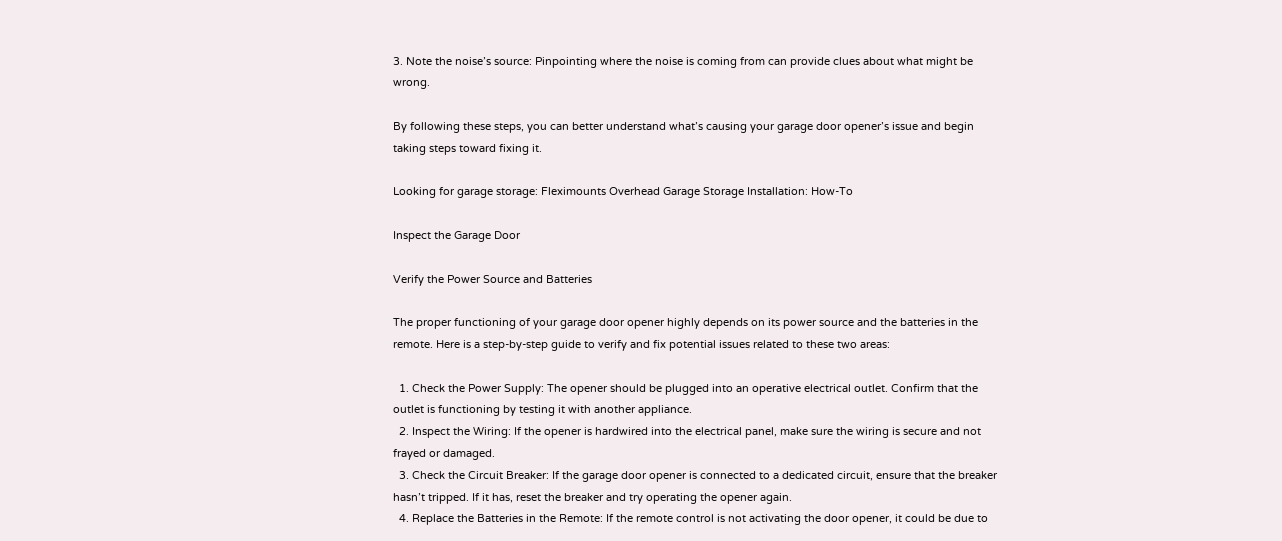3. Note the noise’s source: Pinpointing where the noise is coming from can provide clues about what might be wrong.

By following these steps, you can better understand what’s causing your garage door opener’s issue and begin taking steps toward fixing it.

Looking for garage storage: Fleximounts Overhead Garage Storage Installation: How-To

Inspect the Garage Door

Verify the Power Source and Batteries

The proper functioning of your garage door opener highly depends on its power source and the batteries in the remote. Here is a step-by-step guide to verify and fix potential issues related to these two areas:

  1. Check the Power Supply: The opener should be plugged into an operative electrical outlet. Confirm that the outlet is functioning by testing it with another appliance.
  2. Inspect the Wiring: If the opener is hardwired into the electrical panel, make sure the wiring is secure and not frayed or damaged.
  3. Check the Circuit Breaker: If the garage door opener is connected to a dedicated circuit, ensure that the breaker hasn’t tripped. If it has, reset the breaker and try operating the opener again.
  4. Replace the Batteries in the Remote: If the remote control is not activating the door opener, it could be due to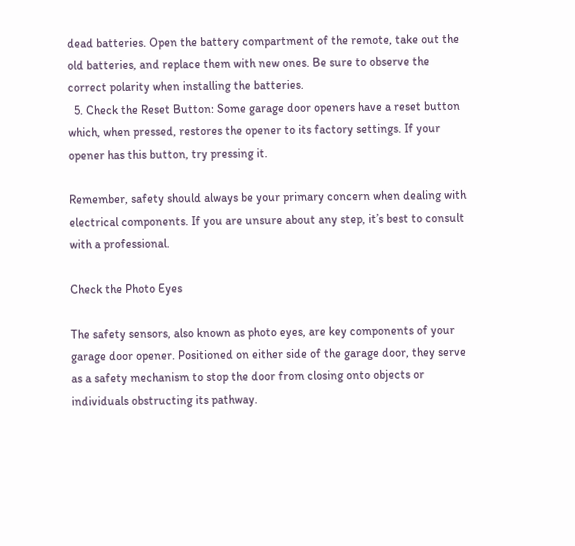dead batteries. Open the battery compartment of the remote, take out the old batteries, and replace them with new ones. Be sure to observe the correct polarity when installing the batteries.
  5. Check the Reset Button: Some garage door openers have a reset button which, when pressed, restores the opener to its factory settings. If your opener has this button, try pressing it.

Remember, safety should always be your primary concern when dealing with electrical components. If you are unsure about any step, it’s best to consult with a professional.

Check the Photo Eyes

The safety sensors, also known as photo eyes, are key components of your garage door opener. Positioned on either side of the garage door, they serve as a safety mechanism to stop the door from closing onto objects or individuals obstructing its pathway.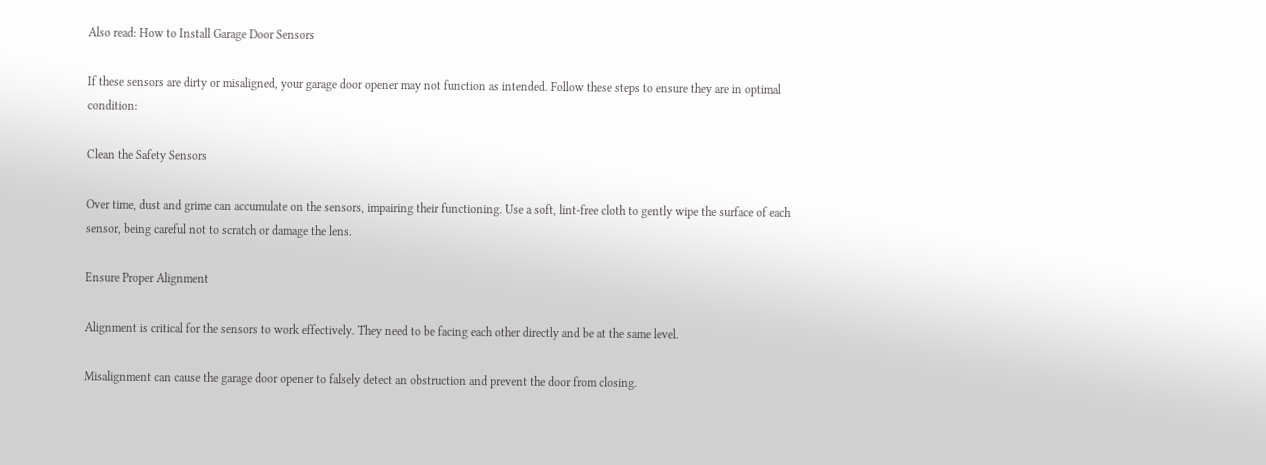Also read: How to Install Garage Door Sensors

If these sensors are dirty or misaligned, your garage door opener may not function as intended. Follow these steps to ensure they are in optimal condition:

Clean the Safety Sensors

Over time, dust and grime can accumulate on the sensors, impairing their functioning. Use a soft, lint-free cloth to gently wipe the surface of each sensor, being careful not to scratch or damage the lens.

Ensure Proper Alignment

Alignment is critical for the sensors to work effectively. They need to be facing each other directly and be at the same level.

Misalignment can cause the garage door opener to falsely detect an obstruction and prevent the door from closing.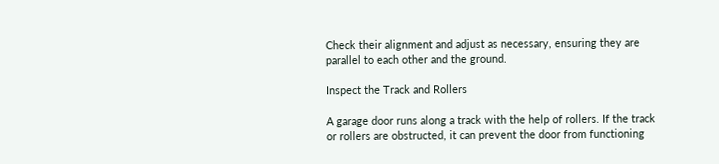Check their alignment and adjust as necessary, ensuring they are parallel to each other and the ground.

Inspect the Track and Rollers

A garage door runs along a track with the help of rollers. If the track or rollers are obstructed, it can prevent the door from functioning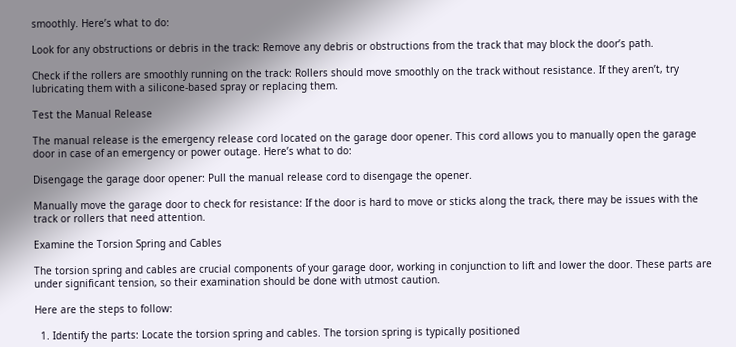smoothly. Here’s what to do:

Look for any obstructions or debris in the track: Remove any debris or obstructions from the track that may block the door’s path.

Check if the rollers are smoothly running on the track: Rollers should move smoothly on the track without resistance. If they aren’t, try lubricating them with a silicone-based spray or replacing them.

Test the Manual Release

The manual release is the emergency release cord located on the garage door opener. This cord allows you to manually open the garage door in case of an emergency or power outage. Here’s what to do:

Disengage the garage door opener: Pull the manual release cord to disengage the opener.

Manually move the garage door to check for resistance: If the door is hard to move or sticks along the track, there may be issues with the track or rollers that need attention.

Examine the Torsion Spring and Cables

The torsion spring and cables are crucial components of your garage door, working in conjunction to lift and lower the door. These parts are under significant tension, so their examination should be done with utmost caution.

Here are the steps to follow:

  1. Identify the parts: Locate the torsion spring and cables. The torsion spring is typically positioned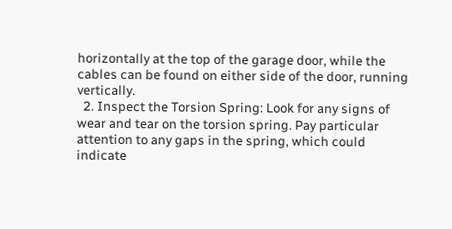horizontally at the top of the garage door, while the cables can be found on either side of the door, running vertically.
  2. Inspect the Torsion Spring: Look for any signs of wear and tear on the torsion spring. Pay particular attention to any gaps in the spring, which could indicate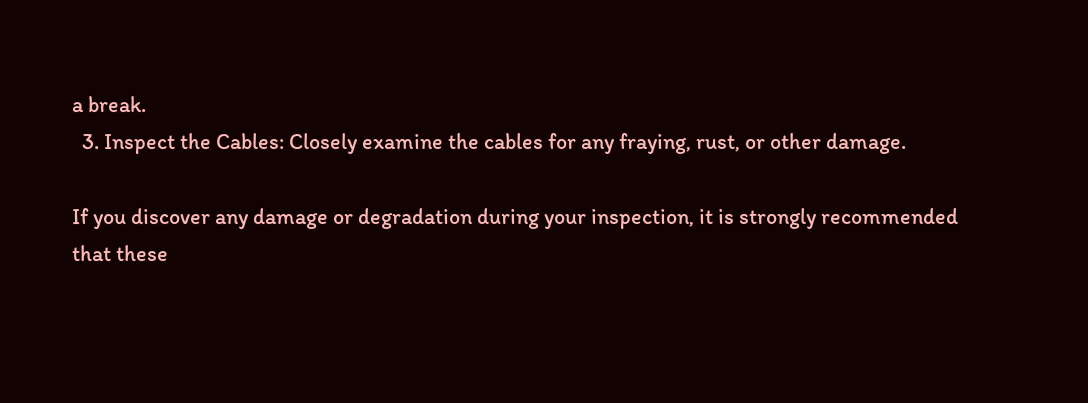a break.
  3. Inspect the Cables: Closely examine the cables for any fraying, rust, or other damage.

If you discover any damage or degradation during your inspection, it is strongly recommended that these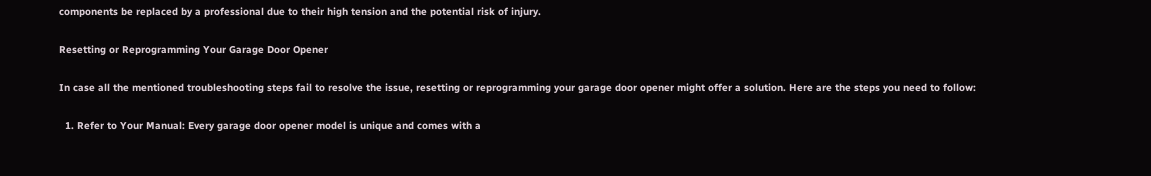components be replaced by a professional due to their high tension and the potential risk of injury.

Resetting or Reprogramming Your Garage Door Opener

In case all the mentioned troubleshooting steps fail to resolve the issue, resetting or reprogramming your garage door opener might offer a solution. Here are the steps you need to follow:

  1. Refer to Your Manual: Every garage door opener model is unique and comes with a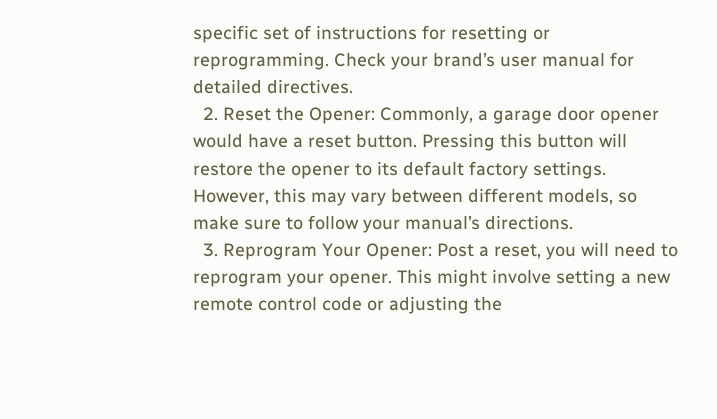specific set of instructions for resetting or reprogramming. Check your brand’s user manual for detailed directives.
  2. Reset the Opener: Commonly, a garage door opener would have a reset button. Pressing this button will restore the opener to its default factory settings. However, this may vary between different models, so make sure to follow your manual’s directions.
  3. Reprogram Your Opener: Post a reset, you will need to reprogram your opener. This might involve setting a new remote control code or adjusting the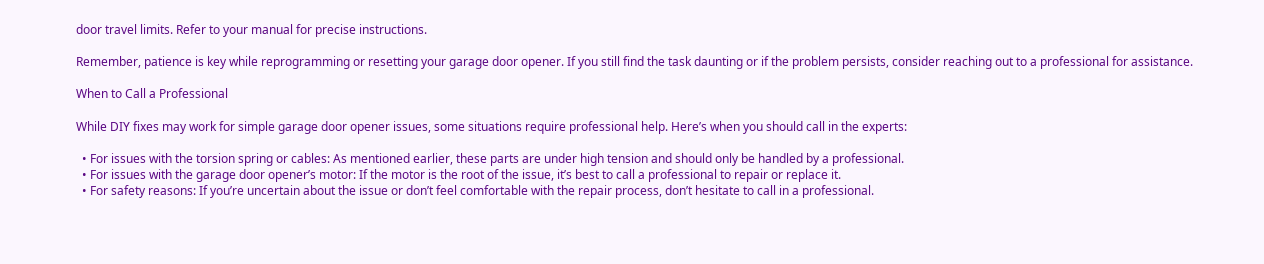door travel limits. Refer to your manual for precise instructions.

Remember, patience is key while reprogramming or resetting your garage door opener. If you still find the task daunting or if the problem persists, consider reaching out to a professional for assistance.

When to Call a Professional

While DIY fixes may work for simple garage door opener issues, some situations require professional help. Here’s when you should call in the experts:

  • For issues with the torsion spring or cables: As mentioned earlier, these parts are under high tension and should only be handled by a professional.
  • For issues with the garage door opener’s motor: If the motor is the root of the issue, it’s best to call a professional to repair or replace it.
  • For safety reasons: If you’re uncertain about the issue or don’t feel comfortable with the repair process, don’t hesitate to call in a professional.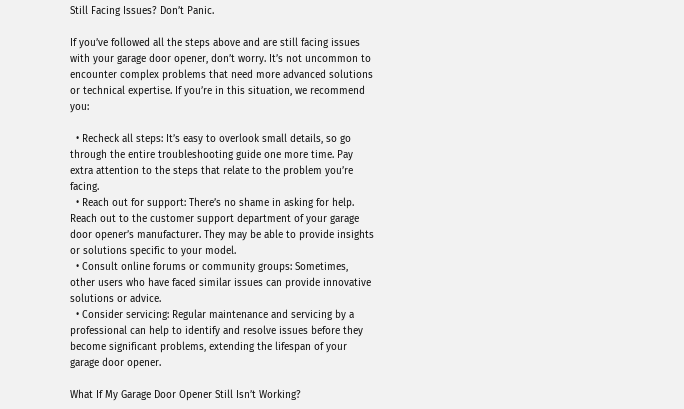Still Facing Issues? Don’t Panic.

If you’ve followed all the steps above and are still facing issues with your garage door opener, don’t worry. It’s not uncommon to encounter complex problems that need more advanced solutions or technical expertise. If you’re in this situation, we recommend you:

  • Recheck all steps: It’s easy to overlook small details, so go through the entire troubleshooting guide one more time. Pay extra attention to the steps that relate to the problem you’re facing.
  • Reach out for support: There’s no shame in asking for help. Reach out to the customer support department of your garage door opener’s manufacturer. They may be able to provide insights or solutions specific to your model.
  • Consult online forums or community groups: Sometimes, other users who have faced similar issues can provide innovative solutions or advice.
  • Consider servicing: Regular maintenance and servicing by a professional can help to identify and resolve issues before they become significant problems, extending the lifespan of your garage door opener.

What If My Garage Door Opener Still Isn’t Working?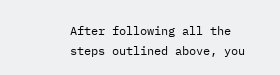After following all the steps outlined above, you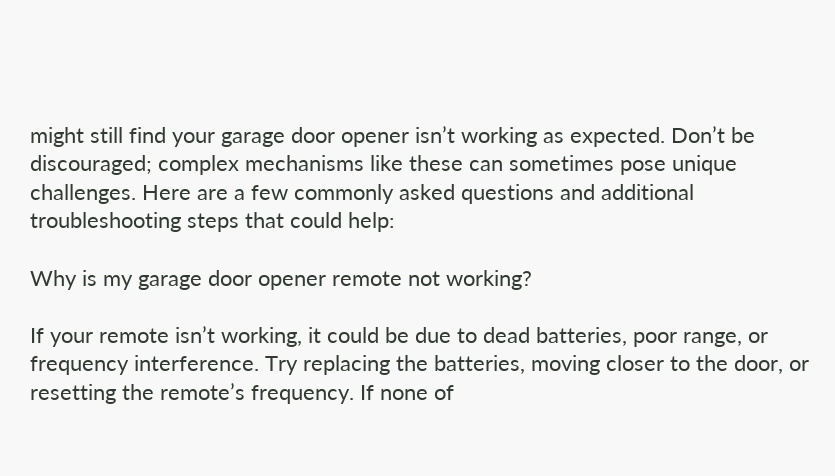might still find your garage door opener isn’t working as expected. Don’t be discouraged; complex mechanisms like these can sometimes pose unique challenges. Here are a few commonly asked questions and additional troubleshooting steps that could help:

Why is my garage door opener remote not working?

If your remote isn’t working, it could be due to dead batteries, poor range, or frequency interference. Try replacing the batteries, moving closer to the door, or resetting the remote’s frequency. If none of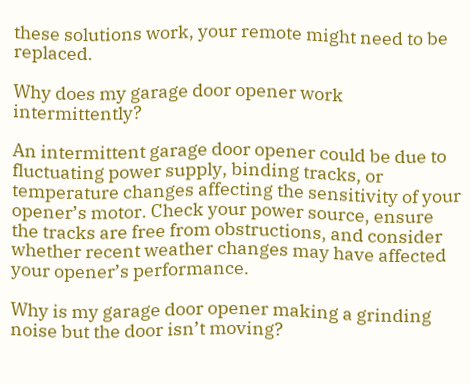these solutions work, your remote might need to be replaced.

Why does my garage door opener work intermittently?

An intermittent garage door opener could be due to fluctuating power supply, binding tracks, or temperature changes affecting the sensitivity of your opener’s motor. Check your power source, ensure the tracks are free from obstructions, and consider whether recent weather changes may have affected your opener’s performance.

Why is my garage door opener making a grinding noise but the door isn’t moving?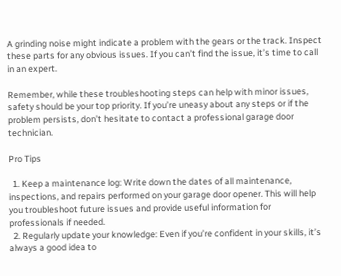A grinding noise might indicate a problem with the gears or the track. Inspect these parts for any obvious issues. If you can’t find the issue, it’s time to call in an expert.

Remember, while these troubleshooting steps can help with minor issues, safety should be your top priority. If you’re uneasy about any steps or if the problem persists, don’t hesitate to contact a professional garage door technician.

Pro Tips

  1. Keep a maintenance log: Write down the dates of all maintenance, inspections, and repairs performed on your garage door opener. This will help you troubleshoot future issues and provide useful information for professionals if needed.
  2. Regularly update your knowledge: Even if you’re confident in your skills, it’s always a good idea to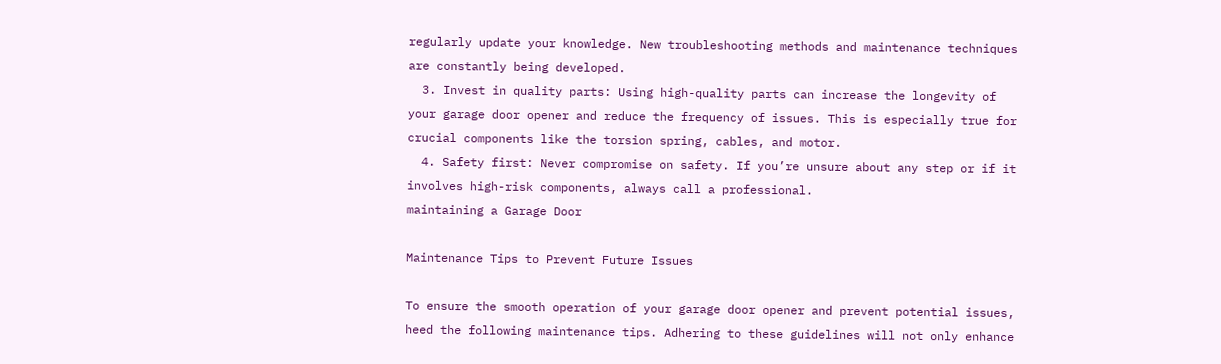regularly update your knowledge. New troubleshooting methods and maintenance techniques are constantly being developed.
  3. Invest in quality parts: Using high-quality parts can increase the longevity of your garage door opener and reduce the frequency of issues. This is especially true for crucial components like the torsion spring, cables, and motor.
  4. Safety first: Never compromise on safety. If you’re unsure about any step or if it involves high-risk components, always call a professional.
maintaining a Garage Door

Maintenance Tips to Prevent Future Issues

To ensure the smooth operation of your garage door opener and prevent potential issues, heed the following maintenance tips. Adhering to these guidelines will not only enhance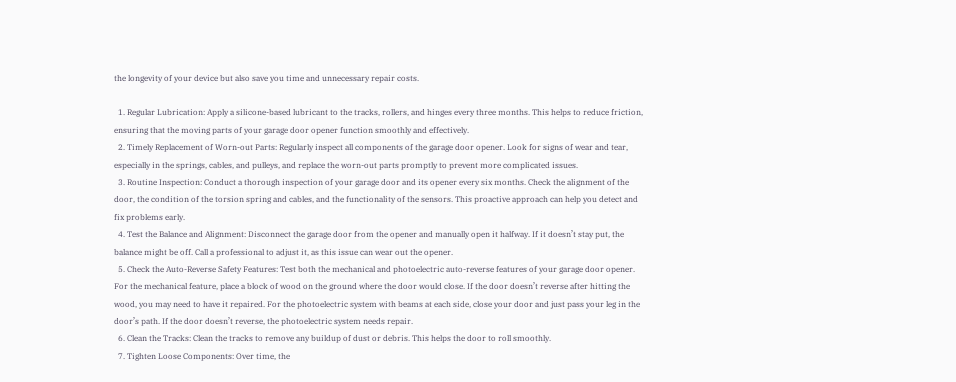the longevity of your device but also save you time and unnecessary repair costs.

  1. Regular Lubrication: Apply a silicone-based lubricant to the tracks, rollers, and hinges every three months. This helps to reduce friction, ensuring that the moving parts of your garage door opener function smoothly and effectively.
  2. Timely Replacement of Worn-out Parts: Regularly inspect all components of the garage door opener. Look for signs of wear and tear, especially in the springs, cables, and pulleys, and replace the worn-out parts promptly to prevent more complicated issues.
  3. Routine Inspection: Conduct a thorough inspection of your garage door and its opener every six months. Check the alignment of the door, the condition of the torsion spring and cables, and the functionality of the sensors. This proactive approach can help you detect and fix problems early.
  4. Test the Balance and Alignment: Disconnect the garage door from the opener and manually open it halfway. If it doesn’t stay put, the balance might be off. Call a professional to adjust it, as this issue can wear out the opener.
  5. Check the Auto-Reverse Safety Features: Test both the mechanical and photoelectric auto-reverse features of your garage door opener. For the mechanical feature, place a block of wood on the ground where the door would close. If the door doesn’t reverse after hitting the wood, you may need to have it repaired. For the photoelectric system with beams at each side, close your door and just pass your leg in the door’s path. If the door doesn’t reverse, the photoelectric system needs repair.
  6. Clean the Tracks: Clean the tracks to remove any buildup of dust or debris. This helps the door to roll smoothly.
  7. Tighten Loose Components: Over time, the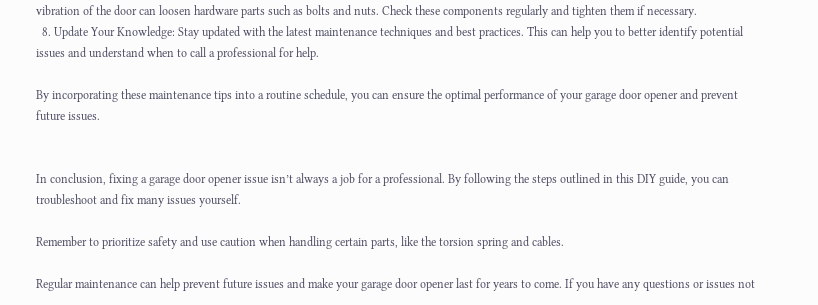vibration of the door can loosen hardware parts such as bolts and nuts. Check these components regularly and tighten them if necessary.
  8. Update Your Knowledge: Stay updated with the latest maintenance techniques and best practices. This can help you to better identify potential issues and understand when to call a professional for help.

By incorporating these maintenance tips into a routine schedule, you can ensure the optimal performance of your garage door opener and prevent future issues.


In conclusion, fixing a garage door opener issue isn’t always a job for a professional. By following the steps outlined in this DIY guide, you can troubleshoot and fix many issues yourself.

Remember to prioritize safety and use caution when handling certain parts, like the torsion spring and cables.

Regular maintenance can help prevent future issues and make your garage door opener last for years to come. If you have any questions or issues not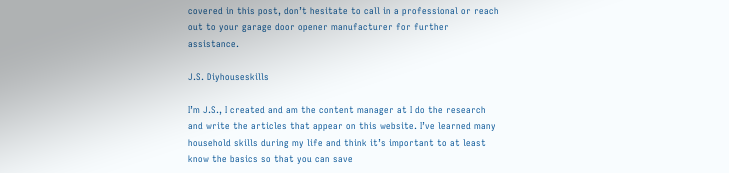covered in this post, don’t hesitate to call in a professional or reach out to your garage door opener manufacturer for further assistance.

J.S. Diyhouseskills

I’m J.S., I created and am the content manager at I do the research and write the articles that appear on this website. I’ve learned many household skills during my life and think it’s important to at least know the basics so that you can save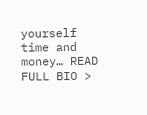yourself time and money… READ FULL BIO >